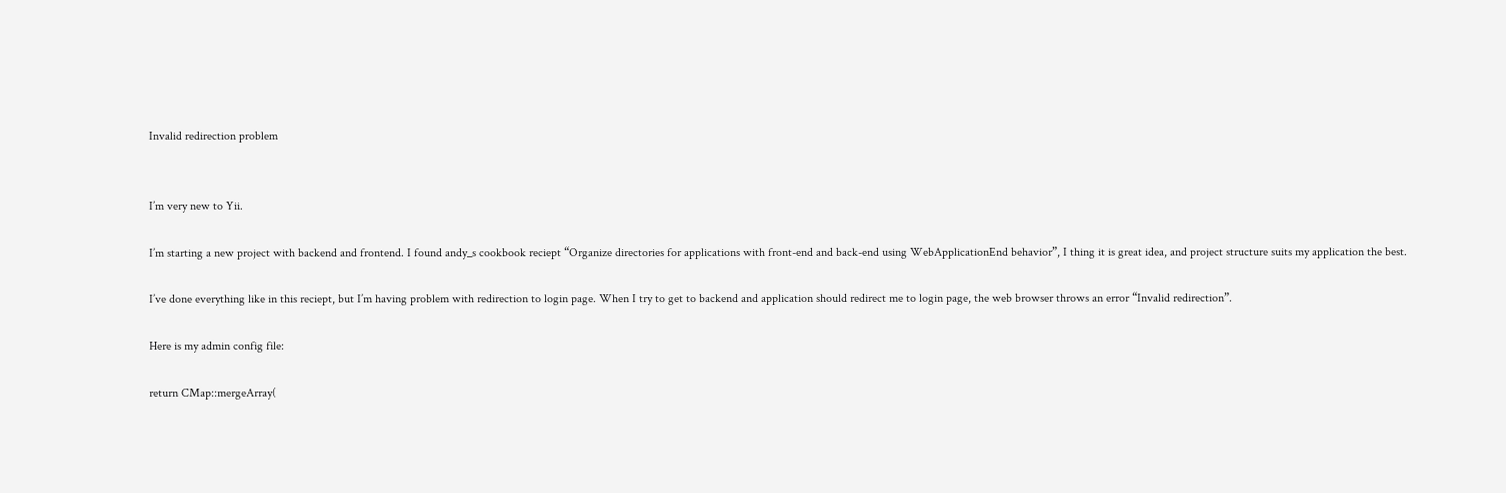Invalid redirection problem


I’m very new to Yii.

I’m starting a new project with backend and frontend. I found andy_s cookbook reciept “Organize directories for applications with front-end and back-end using WebApplicationEnd behavior”, I thing it is great idea, and project structure suits my application the best.

I’ve done everything like in this reciept, but I’m having problem with redirection to login page. When I try to get to backend and application should redirect me to login page, the web browser throws an error “Invalid redirection”.

Here is my admin config file:

return CMap::mergeArray(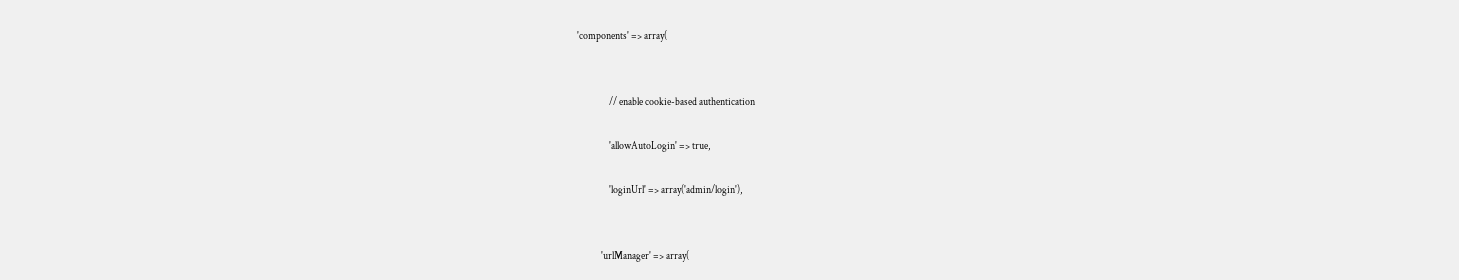'components' => array(


                // enable cookie-based authentication

                'allowAutoLogin' => true,

                'loginUrl' => array('admin/login'),


            'urlManager' => array(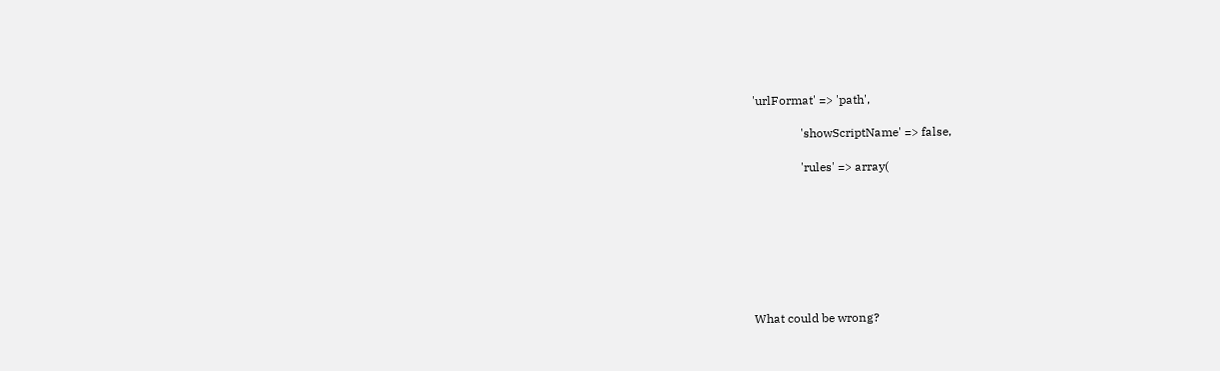'urlFormat' => 'path',

                'showScriptName' => false,

                'rules' => array(








What could be wrong?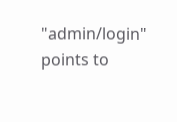"admin/login" points to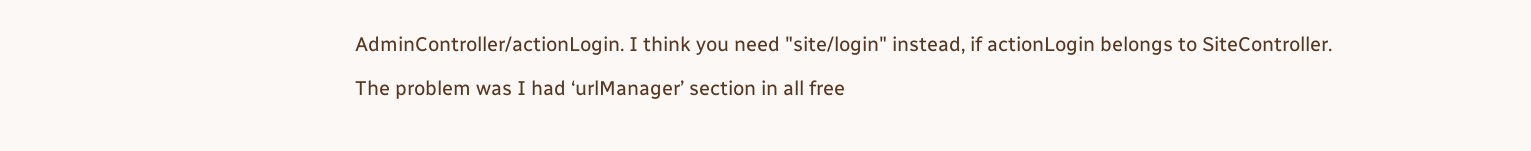AdminController/actionLogin. I think you need "site/login" instead, if actionLogin belongs to SiteController.

The problem was I had ‘urlManager’ section in all free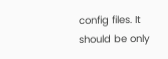config files. It should be only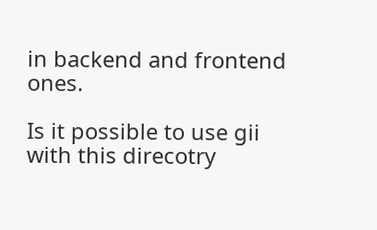in backend and frontend ones.

Is it possible to use gii with this direcotry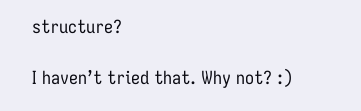structure?

I haven’t tried that. Why not? :)